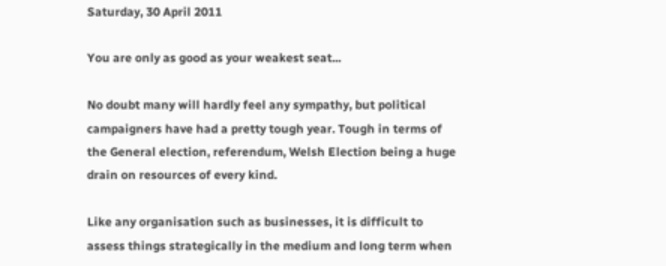Saturday, 30 April 2011

You are only as good as your weakest seat...

No doubt many will hardly feel any sympathy, but political campaigners have had a pretty tough year. Tough in terms of the General election, referendum, Welsh Election being a huge drain on resources of every kind.

Like any organisation such as businesses, it is difficult to assess things strategically in the medium and long term when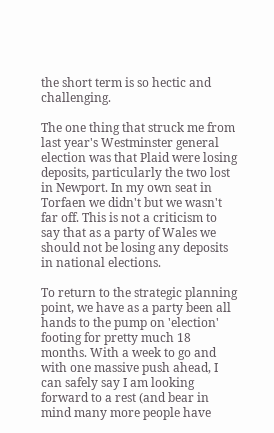the short term is so hectic and challenging.

The one thing that struck me from last year's Westminster general election was that Plaid were losing deposits, particularly the two lost in Newport. In my own seat in Torfaen we didn't but we wasn't far off. This is not a criticism to say that as a party of Wales we should not be losing any deposits in national elections.

To return to the strategic planning point, we have as a party been all hands to the pump on 'election' footing for pretty much 18 months. With a week to go and with one massive push ahead, I can safely say I am looking forward to a rest (and bear in mind many more people have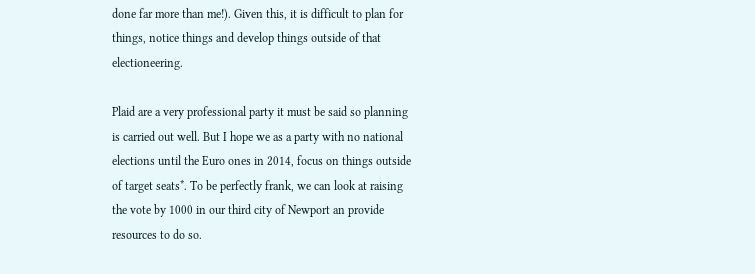done far more than me!). Given this, it is difficult to plan for things, notice things and develop things outside of that electioneering.

Plaid are a very professional party it must be said so planning is carried out well. But I hope we as a party with no national elections until the Euro ones in 2014, focus on things outside of target seats*. To be perfectly frank, we can look at raising the vote by 1000 in our third city of Newport an provide resources to do so.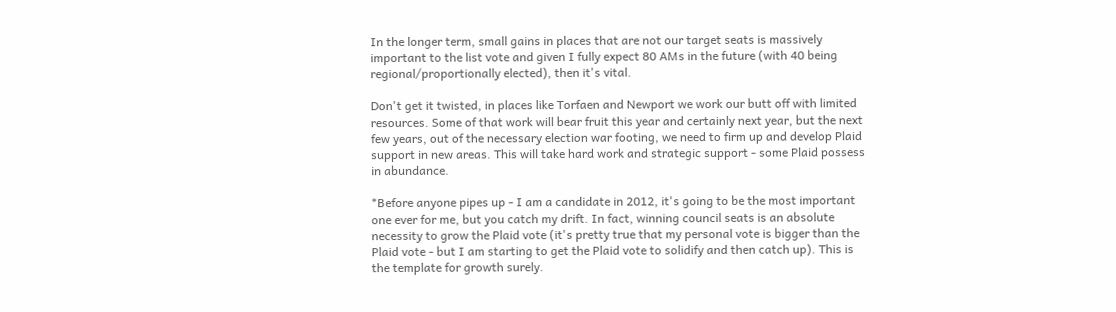In the longer term, small gains in places that are not our target seats is massively important to the list vote and given I fully expect 80 AMs in the future (with 40 being regional/proportionally elected), then it's vital.

Don't get it twisted, in places like Torfaen and Newport we work our butt off with limited resources. Some of that work will bear fruit this year and certainly next year, but the next few years, out of the necessary election war footing, we need to firm up and develop Plaid support in new areas. This will take hard work and strategic support - some Plaid possess in abundance.

*Before anyone pipes up - I am a candidate in 2012, it's going to be the most important one ever for me, but you catch my drift. In fact, winning council seats is an absolute necessity to grow the Plaid vote (it's pretty true that my personal vote is bigger than the Plaid vote - but I am starting to get the Plaid vote to solidify and then catch up). This is the template for growth surely.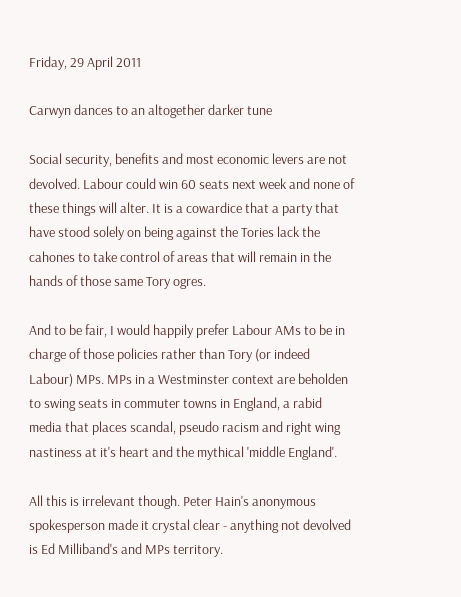Friday, 29 April 2011

Carwyn dances to an altogether darker tune

Social security, benefits and most economic levers are not devolved. Labour could win 60 seats next week and none of these things will alter. It is a cowardice that a party that have stood solely on being against the Tories lack the cahones to take control of areas that will remain in the hands of those same Tory ogres.

And to be fair, I would happily prefer Labour AMs to be in charge of those policies rather than Tory (or indeed Labour) MPs. MPs in a Westminster context are beholden to swing seats in commuter towns in England, a rabid media that places scandal, pseudo racism and right wing nastiness at it's heart and the mythical 'middle England'.

All this is irrelevant though. Peter Hain's anonymous spokesperson made it crystal clear - anything not devolved is Ed Milliband's and MPs territory.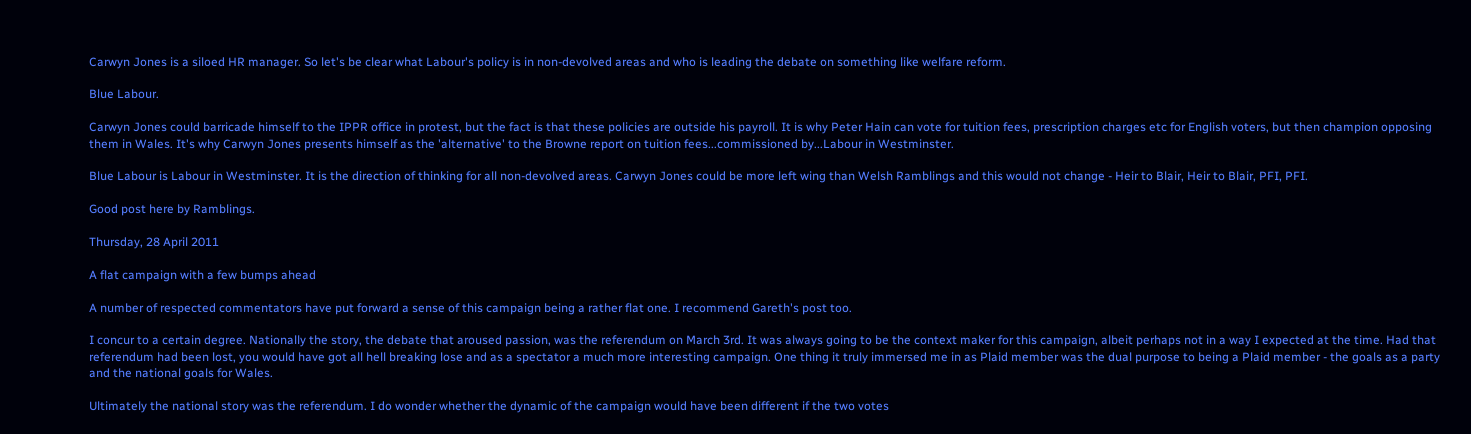Carwyn Jones is a siloed HR manager. So let's be clear what Labour's policy is in non-devolved areas and who is leading the debate on something like welfare reform.

Blue Labour.

Carwyn Jones could barricade himself to the IPPR office in protest, but the fact is that these policies are outside his payroll. It is why Peter Hain can vote for tuition fees, prescription charges etc for English voters, but then champion opposing them in Wales. It's why Carwyn Jones presents himself as the 'alternative' to the Browne report on tuition fees...commissioned by...Labour in Westminster.

Blue Labour is Labour in Westminster. It is the direction of thinking for all non-devolved areas. Carwyn Jones could be more left wing than Welsh Ramblings and this would not change - Heir to Blair, Heir to Blair, PFI, PFI.

Good post here by Ramblings.

Thursday, 28 April 2011

A flat campaign with a few bumps ahead

A number of respected commentators have put forward a sense of this campaign being a rather flat one. I recommend Gareth's post too.

I concur to a certain degree. Nationally the story, the debate that aroused passion, was the referendum on March 3rd. It was always going to be the context maker for this campaign, albeit perhaps not in a way I expected at the time. Had that referendum had been lost, you would have got all hell breaking lose and as a spectator a much more interesting campaign. One thing it truly immersed me in as Plaid member was the dual purpose to being a Plaid member - the goals as a party and the national goals for Wales.

Ultimately the national story was the referendum. I do wonder whether the dynamic of the campaign would have been different if the two votes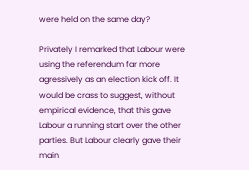were held on the same day?

Privately I remarked that Labour were using the referendum far more agressively as an election kick off. It would be crass to suggest, without empirical evidence, that this gave Labour a running start over the other parties. But Labour clearly gave their main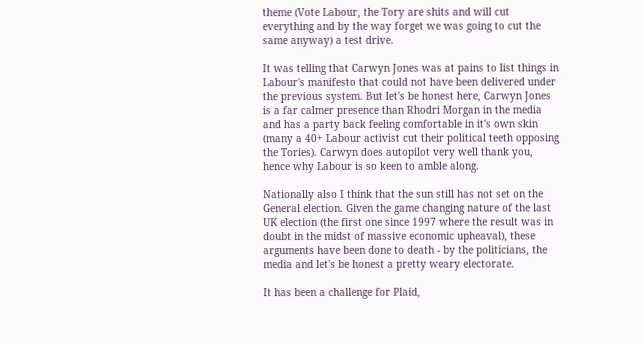theme (Vote Labour, the Tory are shits and will cut everything and by the way forget we was going to cut the same anyway) a test drive.

It was telling that Carwyn Jones was at pains to list things in Labour's manifesto that could not have been delivered under the previous system. But let's be honest here, Carwyn Jones is a far calmer presence than Rhodri Morgan in the media and has a party back feeling comfortable in it's own skin (many a 40+ Labour activist cut their political teeth opposing the Tories). Carwyn does autopilot very well thank you, hence why Labour is so keen to amble along.

Nationally also I think that the sun still has not set on the General election. Given the game changing nature of the last UK election (the first one since 1997 where the result was in doubt in the midst of massive economic upheaval), these arguments have been done to death - by the politicians, the media and let's be honest a pretty weary electorate.

It has been a challenge for Plaid,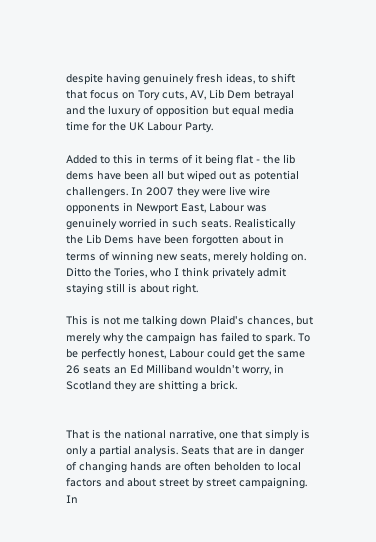despite having genuinely fresh ideas, to shift that focus on Tory cuts, AV, Lib Dem betrayal and the luxury of opposition but equal media time for the UK Labour Party.

Added to this in terms of it being flat - the lib dems have been all but wiped out as potential challengers. In 2007 they were live wire opponents in Newport East, Labour was genuinely worried in such seats. Realistically the Lib Dems have been forgotten about in terms of winning new seats, merely holding on. Ditto the Tories, who I think privately admit staying still is about right.

This is not me talking down Plaid's chances, but merely why the campaign has failed to spark. To be perfectly honest, Labour could get the same 26 seats an Ed Milliband wouldn't worry, in Scotland they are shitting a brick.


That is the national narrative, one that simply is only a partial analysis. Seats that are in danger of changing hands are often beholden to local factors and about street by street campaigning. In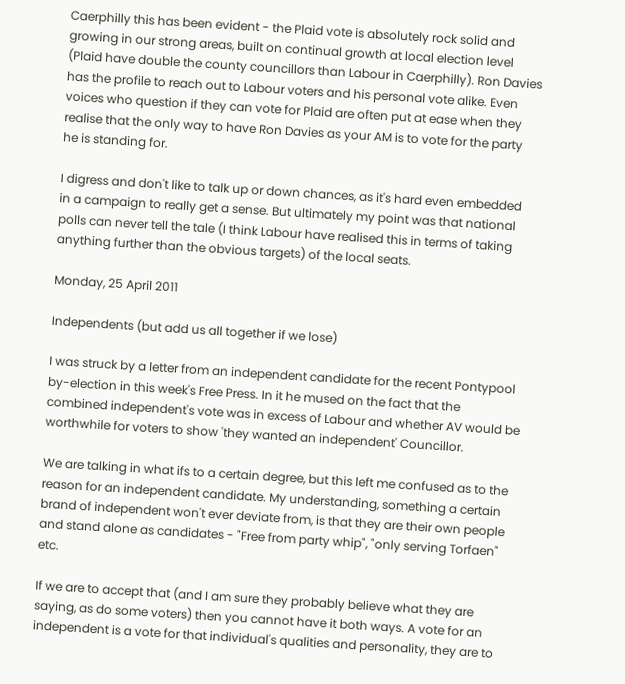Caerphilly this has been evident - the Plaid vote is absolutely rock solid and growing in our strong areas, built on continual growth at local election level (Plaid have double the county councillors than Labour in Caerphilly). Ron Davies has the profile to reach out to Labour voters and his personal vote alike. Even voices who question if they can vote for Plaid are often put at ease when they realise that the only way to have Ron Davies as your AM is to vote for the party he is standing for.

I digress and don't like to talk up or down chances, as it's hard even embedded in a campaign to really get a sense. But ultimately my point was that national polls can never tell the tale (I think Labour have realised this in terms of taking anything further than the obvious targets) of the local seats.

Monday, 25 April 2011

Independents (but add us all together if we lose)

I was struck by a letter from an independent candidate for the recent Pontypool by-election in this week's Free Press. In it he mused on the fact that the combined independent's vote was in excess of Labour and whether AV would be worthwhile for voters to show 'they wanted an independent' Councillor.

We are talking in what ifs to a certain degree, but this left me confused as to the reason for an independent candidate. My understanding, something a certain brand of independent won't ever deviate from, is that they are their own people and stand alone as candidates - "Free from party whip", "only serving Torfaen" etc.

If we are to accept that (and I am sure they probably believe what they are saying, as do some voters) then you cannot have it both ways. A vote for an independent is a vote for that individual's qualities and personality, they are to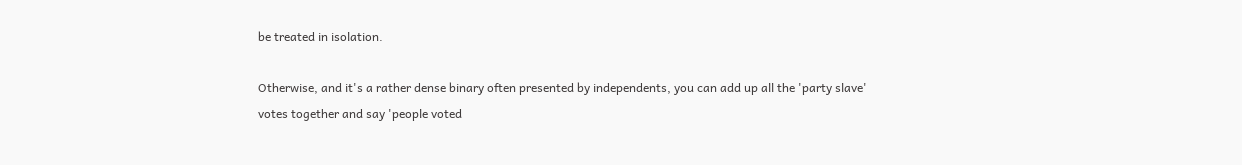be treated in isolation.

Otherwise, and it's a rather dense binary often presented by independents, you can add up all the 'party slave' votes together and say 'people voted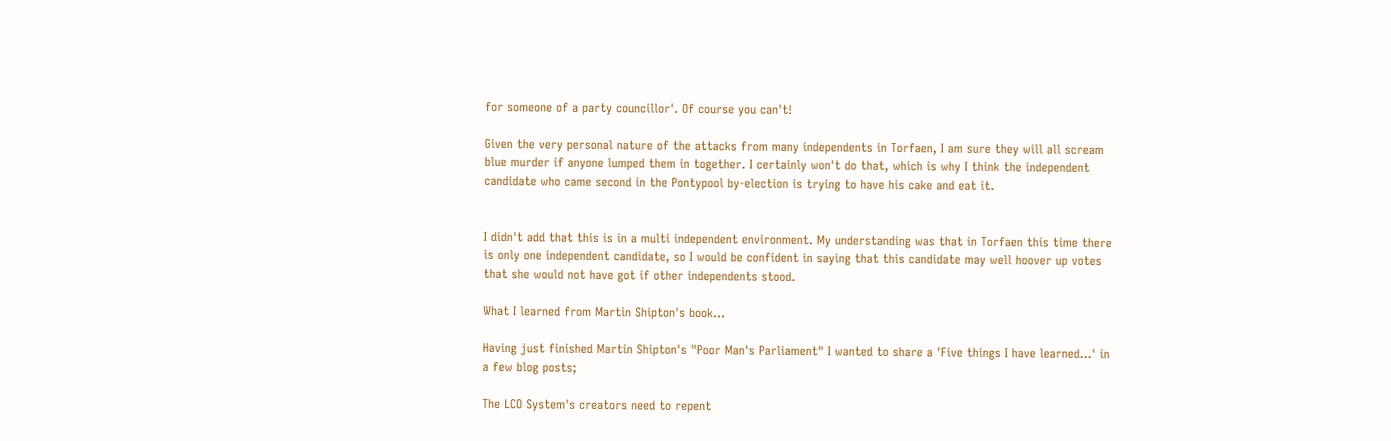for someone of a party councillor'. Of course you can't!

Given the very personal nature of the attacks from many independents in Torfaen, I am sure they will all scream blue murder if anyone lumped them in together. I certainly won't do that, which is why I think the independent candidate who came second in the Pontypool by-election is trying to have his cake and eat it.


I didn't add that this is in a multi independent environment. My understanding was that in Torfaen this time there is only one independent candidate, so I would be confident in saying that this candidate may well hoover up votes that she would not have got if other independents stood.

What I learned from Martin Shipton's book...

Having just finished Martin Shipton's "Poor Man's Parliament" I wanted to share a 'Five things I have learned...' in a few blog posts;

The LCO System's creators need to repent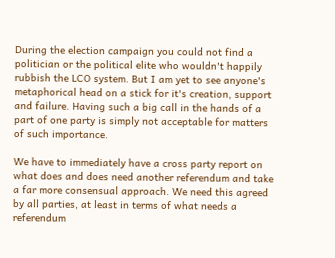During the election campaign you could not find a politician or the political elite who wouldn't happily rubbish the LCO system. But I am yet to see anyone's metaphorical head on a stick for it's creation, support and failure. Having such a big call in the hands of a part of one party is simply not acceptable for matters of such importance.

We have to immediately have a cross party report on what does and does need another referendum and take a far more consensual approach. We need this agreed by all parties, at least in terms of what needs a referendum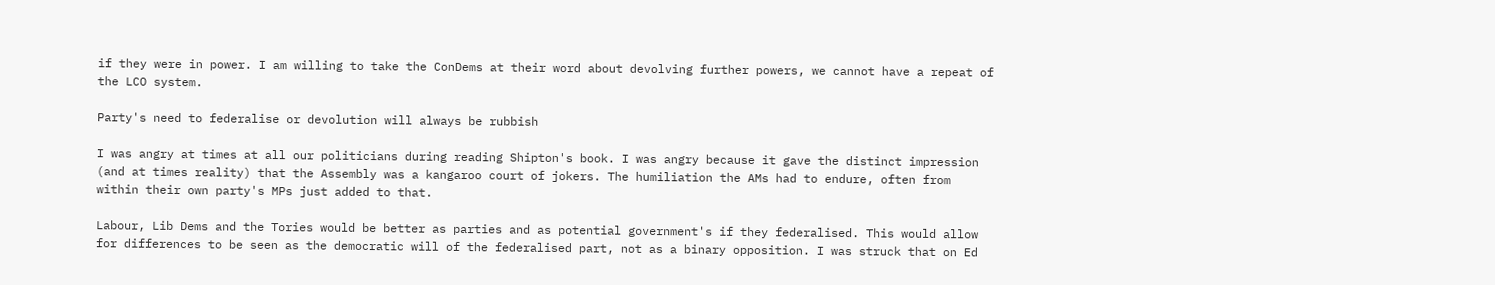if they were in power. I am willing to take the ConDems at their word about devolving further powers, we cannot have a repeat of the LCO system.

Party's need to federalise or devolution will always be rubbish

I was angry at times at all our politicians during reading Shipton's book. I was angry because it gave the distinct impression (and at times reality) that the Assembly was a kangaroo court of jokers. The humiliation the AMs had to endure, often from within their own party's MPs just added to that.

Labour, Lib Dems and the Tories would be better as parties and as potential government's if they federalised. This would allow for differences to be seen as the democratic will of the federalised part, not as a binary opposition. I was struck that on Ed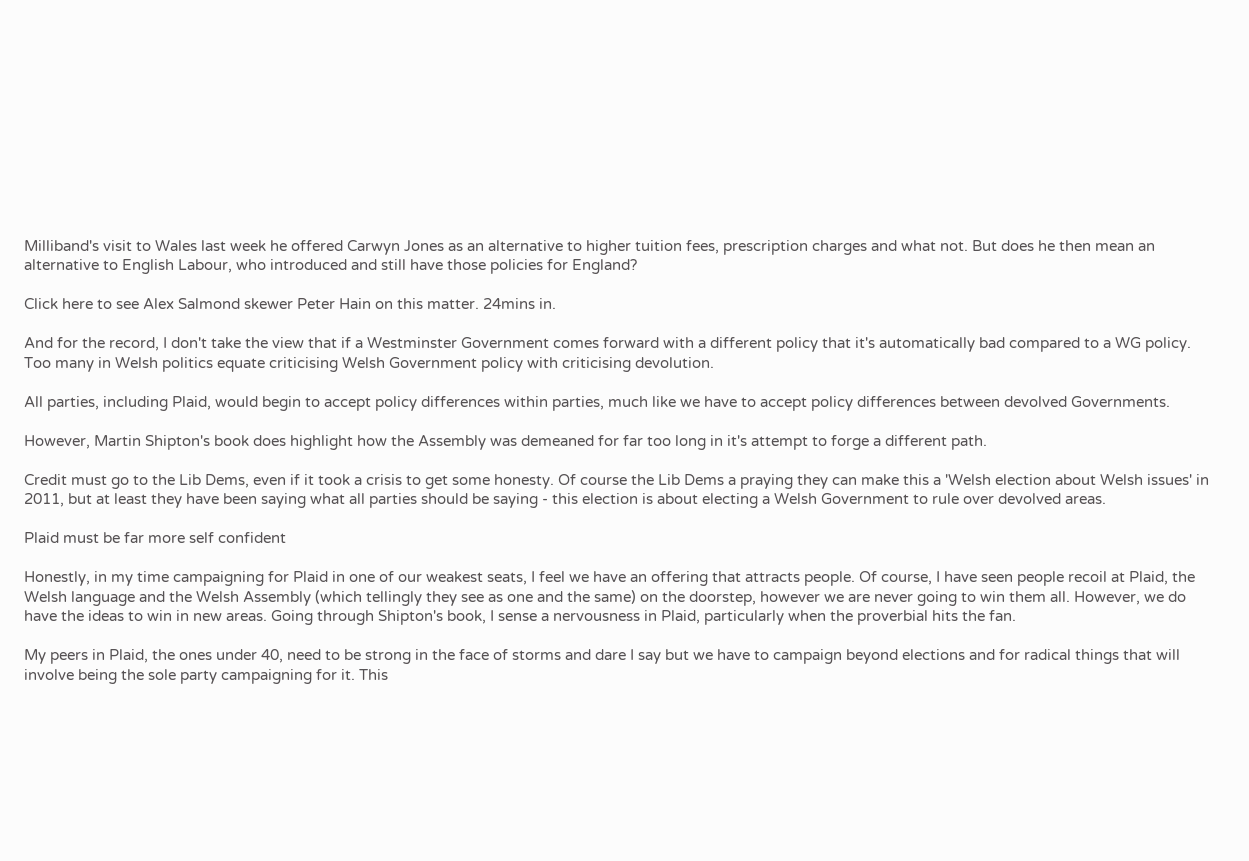Milliband's visit to Wales last week he offered Carwyn Jones as an alternative to higher tuition fees, prescription charges and what not. But does he then mean an alternative to English Labour, who introduced and still have those policies for England?

Click here to see Alex Salmond skewer Peter Hain on this matter. 24mins in.

And for the record, I don't take the view that if a Westminster Government comes forward with a different policy that it's automatically bad compared to a WG policy. Too many in Welsh politics equate criticising Welsh Government policy with criticising devolution.

All parties, including Plaid, would begin to accept policy differences within parties, much like we have to accept policy differences between devolved Governments.

However, Martin Shipton's book does highlight how the Assembly was demeaned for far too long in it's attempt to forge a different path.

Credit must go to the Lib Dems, even if it took a crisis to get some honesty. Of course the Lib Dems a praying they can make this a 'Welsh election about Welsh issues' in 2011, but at least they have been saying what all parties should be saying - this election is about electing a Welsh Government to rule over devolved areas.

Plaid must be far more self confident

Honestly, in my time campaigning for Plaid in one of our weakest seats, I feel we have an offering that attracts people. Of course, I have seen people recoil at Plaid, the Welsh language and the Welsh Assembly (which tellingly they see as one and the same) on the doorstep, however we are never going to win them all. However, we do have the ideas to win in new areas. Going through Shipton's book, I sense a nervousness in Plaid, particularly when the proverbial hits the fan.

My peers in Plaid, the ones under 40, need to be strong in the face of storms and dare I say but we have to campaign beyond elections and for radical things that will involve being the sole party campaigning for it. This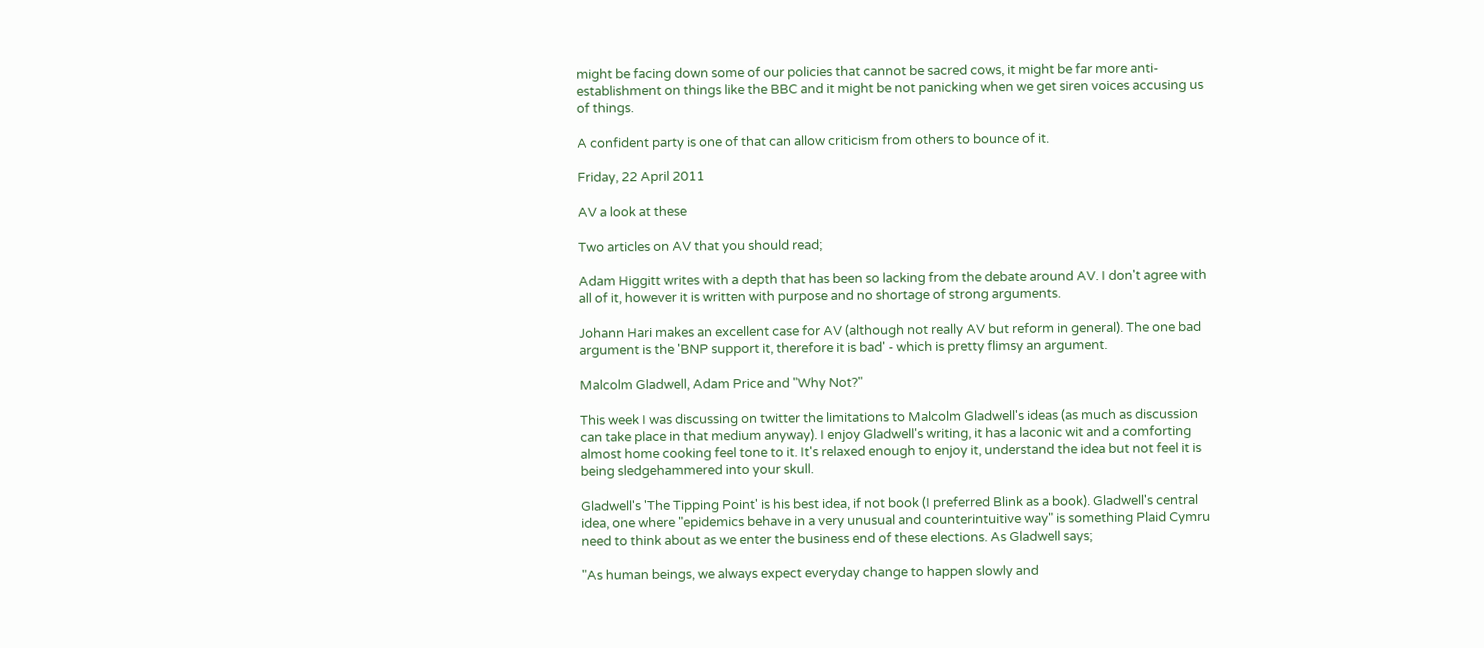might be facing down some of our policies that cannot be sacred cows, it might be far more anti-establishment on things like the BBC and it might be not panicking when we get siren voices accusing us of things.

A confident party is one of that can allow criticism from others to bounce of it.

Friday, 22 April 2011

AV a look at these

Two articles on AV that you should read;

Adam Higgitt writes with a depth that has been so lacking from the debate around AV. I don't agree with all of it, however it is written with purpose and no shortage of strong arguments.

Johann Hari makes an excellent case for AV (although not really AV but reform in general). The one bad argument is the 'BNP support it, therefore it is bad' - which is pretty flimsy an argument.

Malcolm Gladwell, Adam Price and "Why Not?"

This week I was discussing on twitter the limitations to Malcolm Gladwell's ideas (as much as discussion can take place in that medium anyway). I enjoy Gladwell's writing, it has a laconic wit and a comforting almost home cooking feel tone to it. It's relaxed enough to enjoy it, understand the idea but not feel it is being sledgehammered into your skull.

Gladwell's 'The Tipping Point' is his best idea, if not book (I preferred Blink as a book). Gladwell's central idea, one where "epidemics behave in a very unusual and counterintuitive way" is something Plaid Cymru need to think about as we enter the business end of these elections. As Gladwell says;

"As human beings, we always expect everyday change to happen slowly and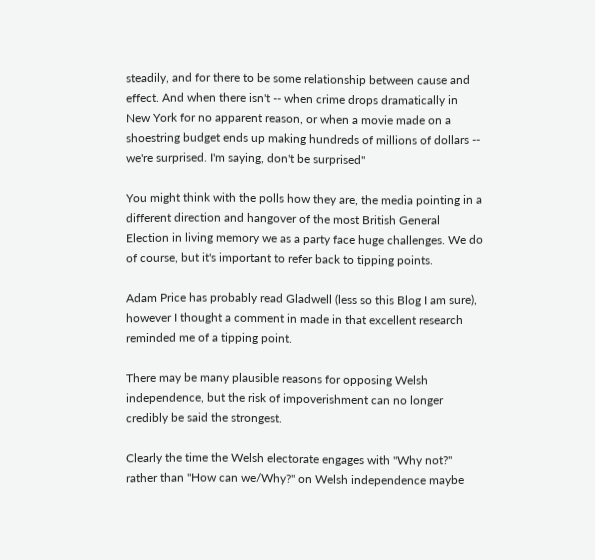steadily, and for there to be some relationship between cause and effect. And when there isn't -- when crime drops dramatically in New York for no apparent reason, or when a movie made on a shoestring budget ends up making hundreds of millions of dollars -- we're surprised. I'm saying, don't be surprised"

You might think with the polls how they are, the media pointing in a different direction and hangover of the most British General Election in living memory we as a party face huge challenges. We do of course, but it's important to refer back to tipping points.

Adam Price has probably read Gladwell (less so this Blog I am sure), however I thought a comment in made in that excellent research reminded me of a tipping point.

There may be many plausible reasons for opposing Welsh independence, but the risk of impoverishment can no longer credibly be said the strongest.

Clearly the time the Welsh electorate engages with "Why not?" rather than "How can we/Why?" on Welsh independence maybe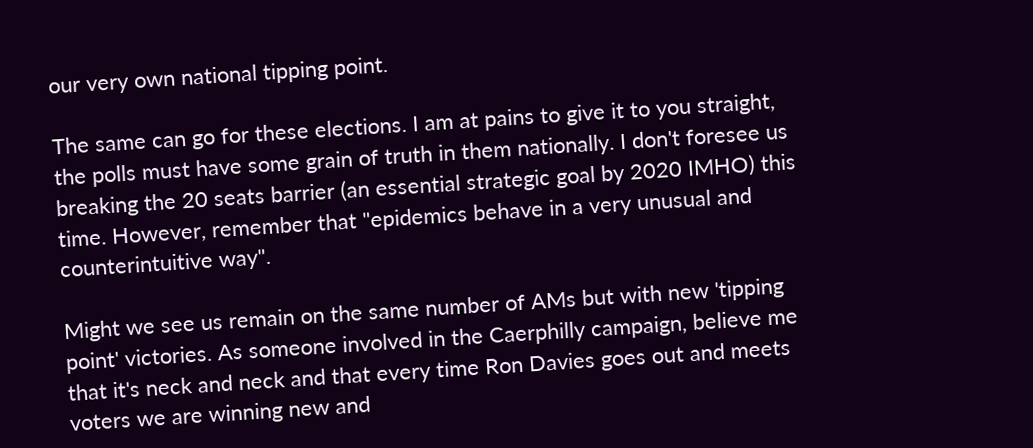our very own national tipping point.

The same can go for these elections. I am at pains to give it to you straight, the polls must have some grain of truth in them nationally. I don't foresee us breaking the 20 seats barrier (an essential strategic goal by 2020 IMHO) this time. However, remember that "epidemics behave in a very unusual and counterintuitive way".

Might we see us remain on the same number of AMs but with new 'tipping point' victories. As someone involved in the Caerphilly campaign, believe me that it's neck and neck and that every time Ron Davies goes out and meets voters we are winning new and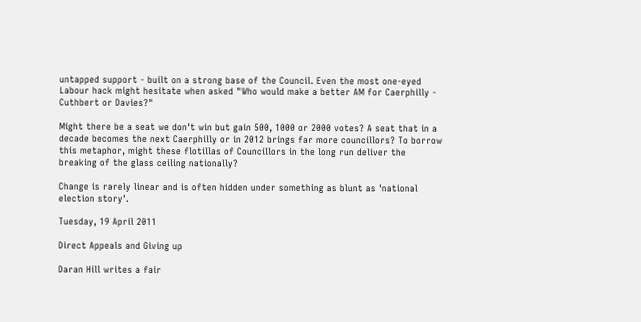untapped support - built on a strong base of the Council. Even the most one-eyed Labour hack might hesitate when asked "Who would make a better AM for Caerphilly - Cuthbert or Davies?"

Might there be a seat we don't win but gain 500, 1000 or 2000 votes? A seat that in a decade becomes the next Caerphilly or in 2012 brings far more councillors? To borrow this metaphor, might these flotillas of Councillors in the long run deliver the breaking of the glass ceiling nationally?

Change is rarely linear and is often hidden under something as blunt as 'national election story'.

Tuesday, 19 April 2011

Direct Appeals and Giving up

Daran Hill writes a fair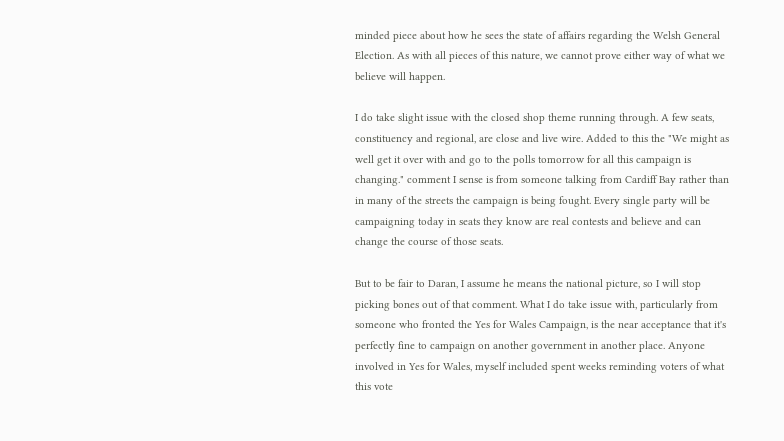minded piece about how he sees the state of affairs regarding the Welsh General Election. As with all pieces of this nature, we cannot prove either way of what we believe will happen.

I do take slight issue with the closed shop theme running through. A few seats, constituency and regional, are close and live wire. Added to this the "We might as well get it over with and go to the polls tomorrow for all this campaign is changing." comment I sense is from someone talking from Cardiff Bay rather than in many of the streets the campaign is being fought. Every single party will be campaigning today in seats they know are real contests and believe and can change the course of those seats.

But to be fair to Daran, I assume he means the national picture, so I will stop picking bones out of that comment. What I do take issue with, particularly from someone who fronted the Yes for Wales Campaign, is the near acceptance that it's perfectly fine to campaign on another government in another place. Anyone involved in Yes for Wales, myself included spent weeks reminding voters of what this vote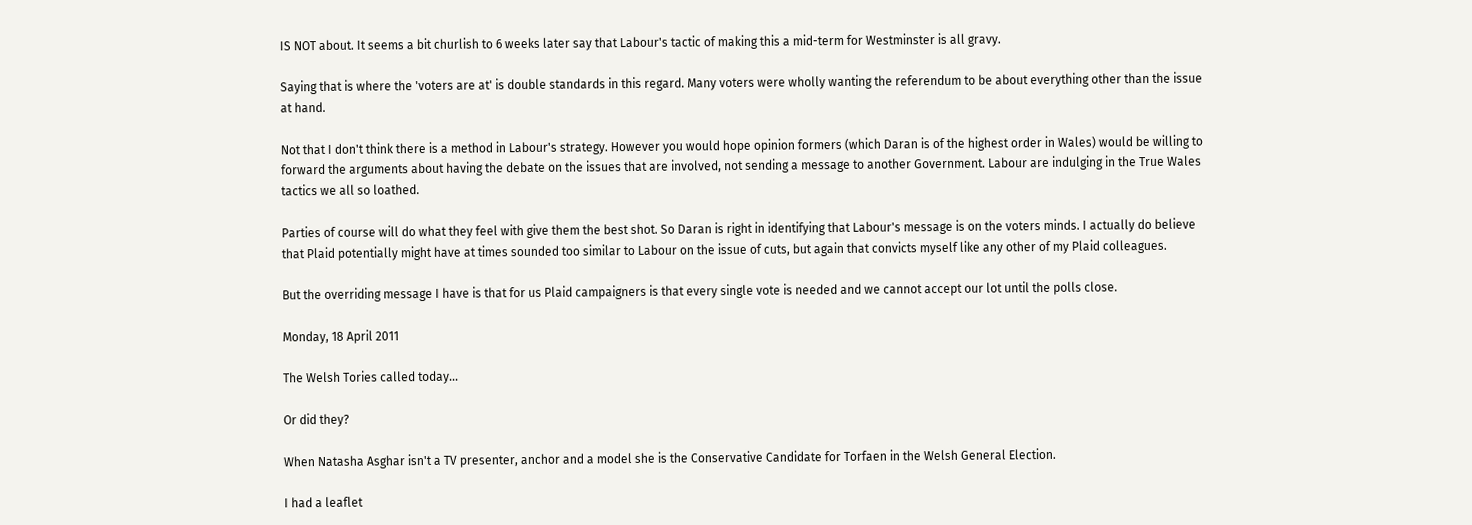IS NOT about. It seems a bit churlish to 6 weeks later say that Labour's tactic of making this a mid-term for Westminster is all gravy.

Saying that is where the 'voters are at' is double standards in this regard. Many voters were wholly wanting the referendum to be about everything other than the issue at hand.

Not that I don't think there is a method in Labour's strategy. However you would hope opinion formers (which Daran is of the highest order in Wales) would be willing to forward the arguments about having the debate on the issues that are involved, not sending a message to another Government. Labour are indulging in the True Wales tactics we all so loathed.

Parties of course will do what they feel with give them the best shot. So Daran is right in identifying that Labour's message is on the voters minds. I actually do believe that Plaid potentially might have at times sounded too similar to Labour on the issue of cuts, but again that convicts myself like any other of my Plaid colleagues.

But the overriding message I have is that for us Plaid campaigners is that every single vote is needed and we cannot accept our lot until the polls close.

Monday, 18 April 2011

The Welsh Tories called today...

Or did they?

When Natasha Asghar isn't a TV presenter, anchor and a model she is the Conservative Candidate for Torfaen in the Welsh General Election.

I had a leaflet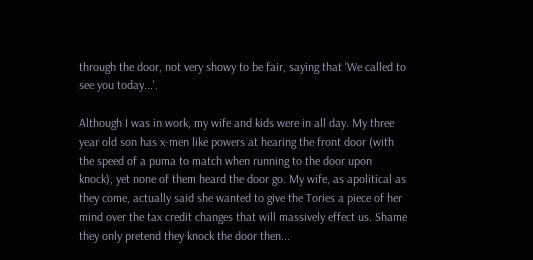through the door, not very showy to be fair, saying that 'We called to see you today...'.

Although I was in work, my wife and kids were in all day. My three year old son has x-men like powers at hearing the front door (with the speed of a puma to match when running to the door upon knock), yet none of them heard the door go. My wife, as apolitical as they come, actually said she wanted to give the Tories a piece of her mind over the tax credit changes that will massively effect us. Shame they only pretend they knock the door then...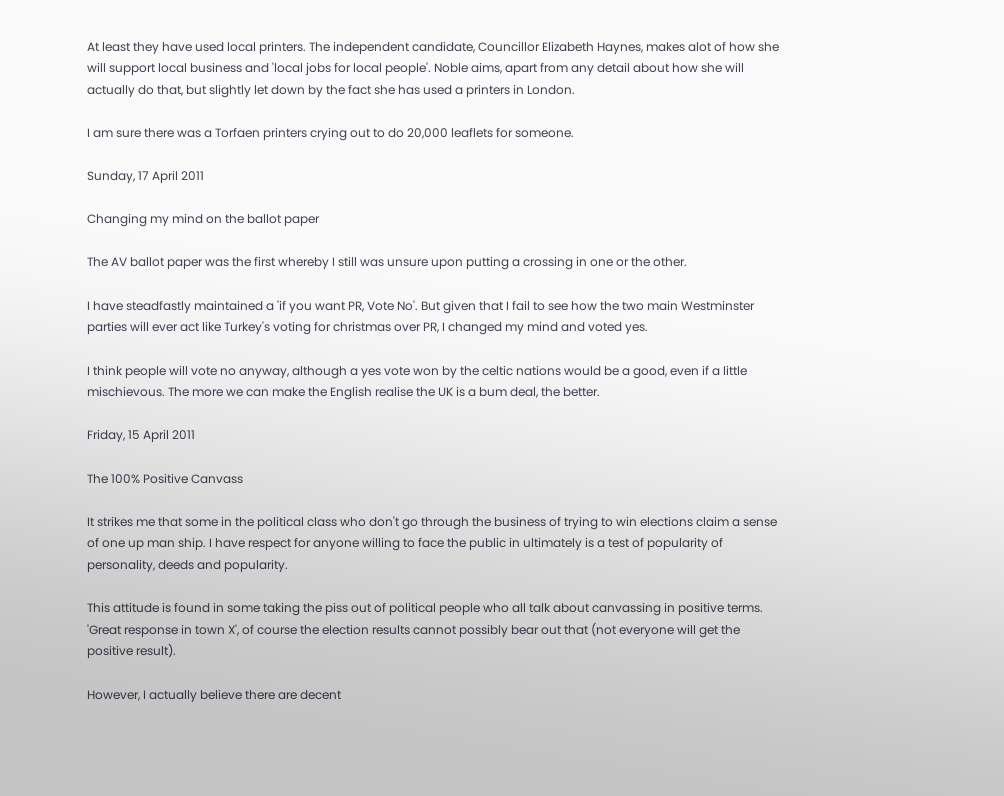At least they have used local printers. The independent candidate, Councillor Elizabeth Haynes, makes alot of how she will support local business and 'local jobs for local people'. Noble aims, apart from any detail about how she will actually do that, but slightly let down by the fact she has used a printers in London.

I am sure there was a Torfaen printers crying out to do 20,000 leaflets for someone.

Sunday, 17 April 2011

Changing my mind on the ballot paper

The AV ballot paper was the first whereby I still was unsure upon putting a crossing in one or the other.

I have steadfastly maintained a 'if you want PR, Vote No'. But given that I fail to see how the two main Westminster parties will ever act like Turkey's voting for christmas over PR, I changed my mind and voted yes.

I think people will vote no anyway, although a yes vote won by the celtic nations would be a good, even if a little mischievous. The more we can make the English realise the UK is a bum deal, the better.

Friday, 15 April 2011

The 100% Positive Canvass

It strikes me that some in the political class who don't go through the business of trying to win elections claim a sense of one up man ship. I have respect for anyone willing to face the public in ultimately is a test of popularity of personality, deeds and popularity.

This attitude is found in some taking the piss out of political people who all talk about canvassing in positive terms. 'Great response in town X', of course the election results cannot possibly bear out that (not everyone will get the positive result).

However, I actually believe there are decent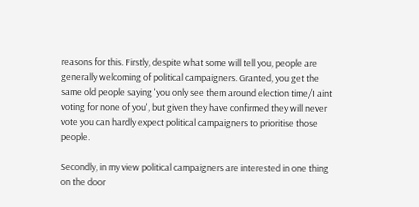reasons for this. Firstly, despite what some will tell you, people are generally welcoming of political campaigners. Granted, you get the same old people saying 'you only see them around election time/I aint voting for none of you', but given they have confirmed they will never vote you can hardly expect political campaigners to prioritise those people.

Secondly, in my view political campaigners are interested in one thing on the door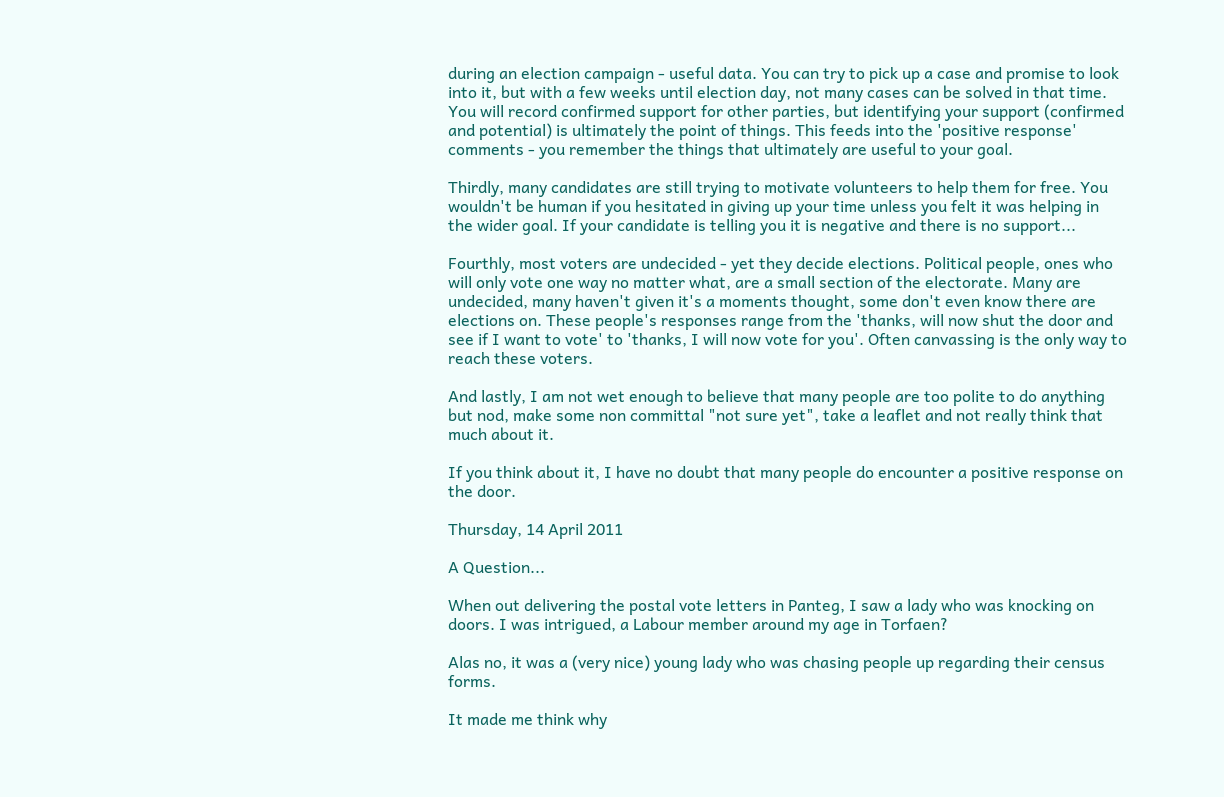during an election campaign - useful data. You can try to pick up a case and promise to look into it, but with a few weeks until election day, not many cases can be solved in that time. You will record confirmed support for other parties, but identifying your support (confirmed and potential) is ultimately the point of things. This feeds into the 'positive response' comments - you remember the things that ultimately are useful to your goal.

Thirdly, many candidates are still trying to motivate volunteers to help them for free. You wouldn't be human if you hesitated in giving up your time unless you felt it was helping in the wider goal. If your candidate is telling you it is negative and there is no support...

Fourthly, most voters are undecided - yet they decide elections. Political people, ones who will only vote one way no matter what, are a small section of the electorate. Many are undecided, many haven't given it's a moments thought, some don't even know there are elections on. These people's responses range from the 'thanks, will now shut the door and see if I want to vote' to 'thanks, I will now vote for you'. Often canvassing is the only way to reach these voters.

And lastly, I am not wet enough to believe that many people are too polite to do anything but nod, make some non committal "not sure yet", take a leaflet and not really think that much about it.

If you think about it, I have no doubt that many people do encounter a positive response on the door.

Thursday, 14 April 2011

A Question...

When out delivering the postal vote letters in Panteg, I saw a lady who was knocking on doors. I was intrigued, a Labour member around my age in Torfaen?

Alas no, it was a (very nice) young lady who was chasing people up regarding their census forms.

It made me think why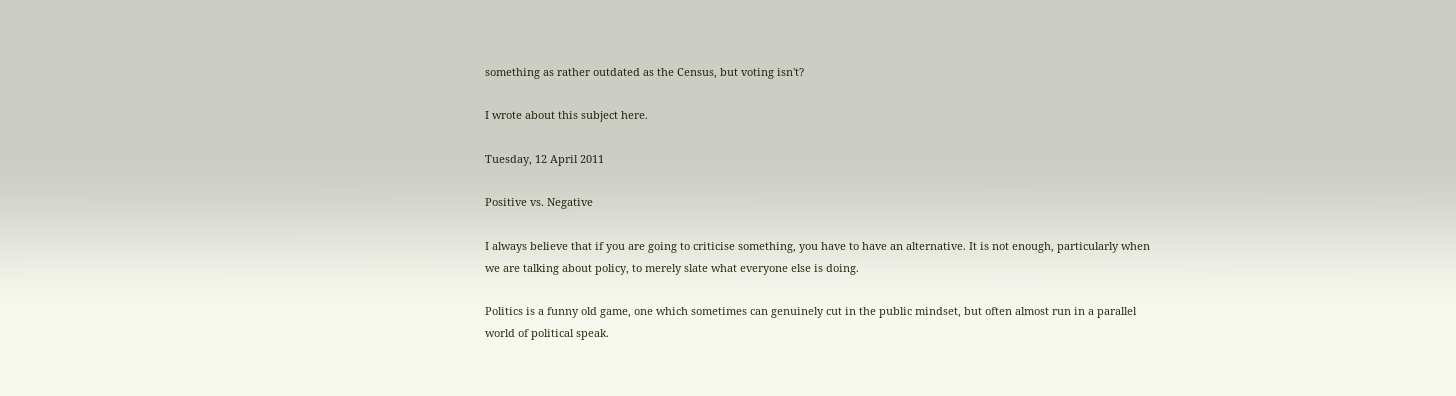something as rather outdated as the Census, but voting isn't?

I wrote about this subject here.

Tuesday, 12 April 2011

Positive vs. Negative

I always believe that if you are going to criticise something, you have to have an alternative. It is not enough, particularly when we are talking about policy, to merely slate what everyone else is doing.

Politics is a funny old game, one which sometimes can genuinely cut in the public mindset, but often almost run in a parallel world of political speak.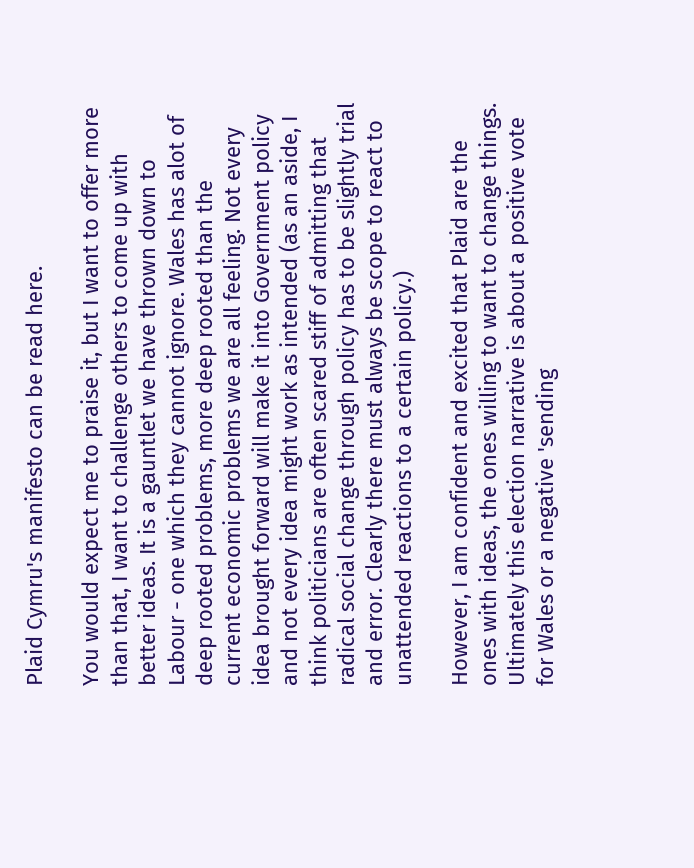Plaid Cymru's manifesto can be read here.

You would expect me to praise it, but I want to offer more than that, I want to challenge others to come up with better ideas. It is a gauntlet we have thrown down to Labour - one which they cannot ignore. Wales has alot of deep rooted problems, more deep rooted than the current economic problems we are all feeling. Not every idea brought forward will make it into Government policy and not every idea might work as intended (as an aside, I think politicians are often scared stiff of admitting that radical social change through policy has to be slightly trial and error. Clearly there must always be scope to react to unattended reactions to a certain policy.)

However, I am confident and excited that Plaid are the ones with ideas, the ones willing to want to change things. Ultimately this election narrative is about a positive vote for Wales or a negative 'sending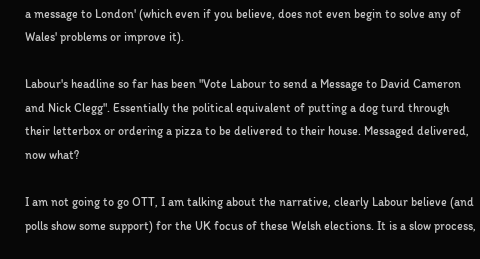a message to London' (which even if you believe, does not even begin to solve any of Wales' problems or improve it).

Labour's headline so far has been "Vote Labour to send a Message to David Cameron and Nick Clegg". Essentially the political equivalent of putting a dog turd through their letterbox or ordering a pizza to be delivered to their house. Messaged delivered, now what?

I am not going to go OTT, I am talking about the narrative, clearly Labour believe (and polls show some support) for the UK focus of these Welsh elections. It is a slow process,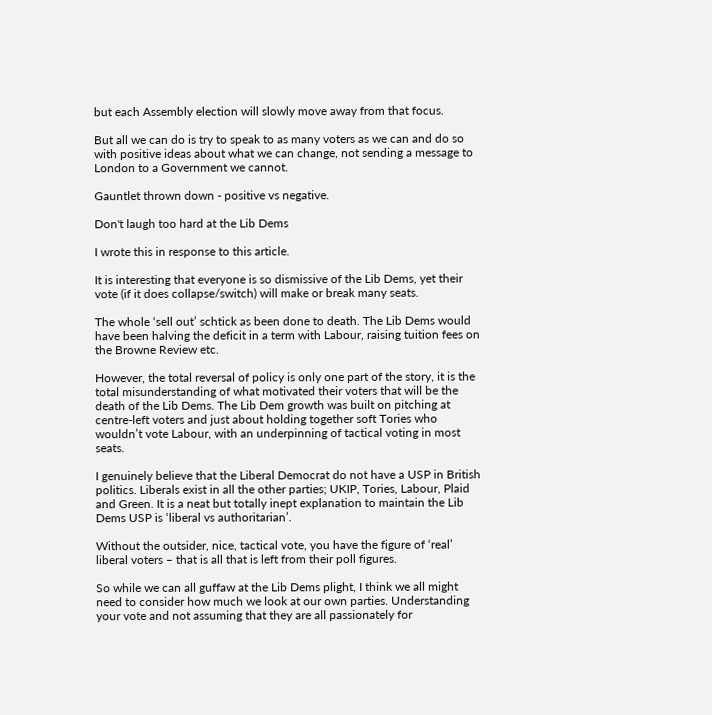but each Assembly election will slowly move away from that focus.

But all we can do is try to speak to as many voters as we can and do so with positive ideas about what we can change, not sending a message to London to a Government we cannot.

Gauntlet thrown down - positive vs negative.

Don't laugh too hard at the Lib Dems

I wrote this in response to this article.

It is interesting that everyone is so dismissive of the Lib Dems, yet their vote (if it does collapse/switch) will make or break many seats.

The whole ‘sell out’ schtick as been done to death. The Lib Dems would have been halving the deficit in a term with Labour, raising tuition fees on the Browne Review etc.

However, the total reversal of policy is only one part of the story, it is the total misunderstanding of what motivated their voters that will be the death of the Lib Dems. The Lib Dem growth was built on pitching at centre-left voters and just about holding together soft Tories who wouldn’t vote Labour, with an underpinning of tactical voting in most seats.

I genuinely believe that the Liberal Democrat do not have a USP in British politics. Liberals exist in all the other parties; UKIP, Tories, Labour, Plaid and Green. It is a neat but totally inept explanation to maintain the Lib Dems USP is ‘liberal vs authoritarian’.

Without the outsider, nice, tactical vote, you have the figure of ‘real’ liberal voters – that is all that is left from their poll figures.

So while we can all guffaw at the Lib Dems plight, I think we all might need to consider how much we look at our own parties. Understanding your vote and not assuming that they are all passionately for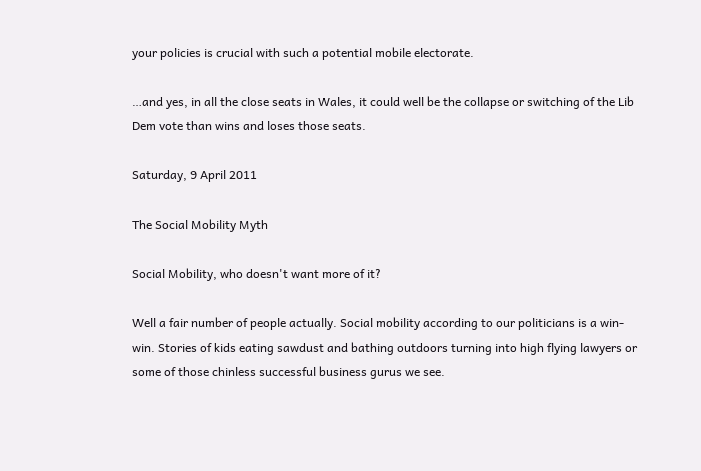your policies is crucial with such a potential mobile electorate.

…and yes, in all the close seats in Wales, it could well be the collapse or switching of the Lib Dem vote than wins and loses those seats.

Saturday, 9 April 2011

The Social Mobility Myth

Social Mobility, who doesn't want more of it?

Well a fair number of people actually. Social mobility according to our politicians is a win-win. Stories of kids eating sawdust and bathing outdoors turning into high flying lawyers or some of those chinless successful business gurus we see.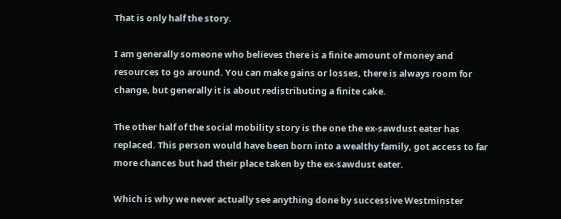That is only half the story.

I am generally someone who believes there is a finite amount of money and resources to go around. You can make gains or losses, there is always room for change, but generally it is about redistributing a finite cake.

The other half of the social mobility story is the one the ex-sawdust eater has replaced. This person would have been born into a wealthy family, got access to far more chances but had their place taken by the ex-sawdust eater.

Which is why we never actually see anything done by successive Westminster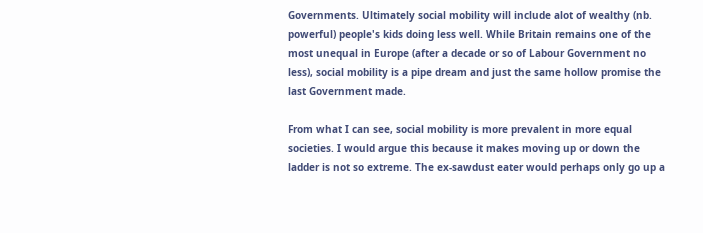Governments. Ultimately social mobility will include alot of wealthy (nb. powerful) people's kids doing less well. While Britain remains one of the most unequal in Europe (after a decade or so of Labour Government no less), social mobility is a pipe dream and just the same hollow promise the last Government made.

From what I can see, social mobility is more prevalent in more equal societies. I would argue this because it makes moving up or down the ladder is not so extreme. The ex-sawdust eater would perhaps only go up a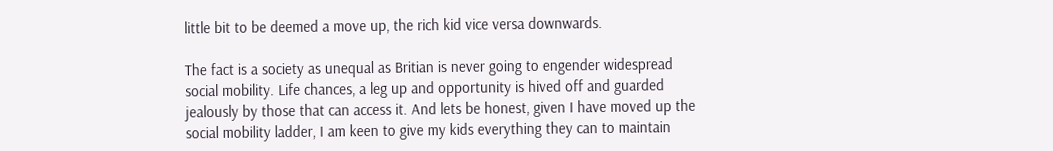little bit to be deemed a move up, the rich kid vice versa downwards.

The fact is a society as unequal as Britian is never going to engender widespread social mobility. Life chances, a leg up and opportunity is hived off and guarded jealously by those that can access it. And lets be honest, given I have moved up the social mobility ladder, I am keen to give my kids everything they can to maintain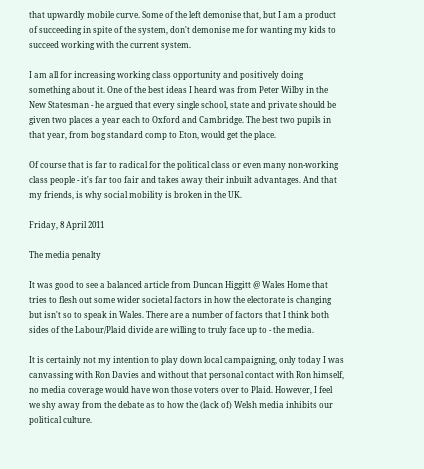that upwardly mobile curve. Some of the left demonise that, but I am a product of succeeding in spite of the system, don't demonise me for wanting my kids to succeed working with the current system.

I am all for increasing working class opportunity and positively doing something about it. One of the best ideas I heard was from Peter Wilby in the New Statesman - he argued that every single school, state and private should be given two places a year each to Oxford and Cambridge. The best two pupils in that year, from bog standard comp to Eton, would get the place.

Of course that is far to radical for the political class or even many non-working class people - it's far too fair and takes away their inbuilt advantages. And that my friends, is why social mobility is broken in the UK.

Friday, 8 April 2011

The media penalty

It was good to see a balanced article from Duncan Higgitt @ Wales Home that tries to flesh out some wider societal factors in how the electorate is changing but isn't so to speak in Wales. There are a number of factors that I think both sides of the Labour/Plaid divide are willing to truly face up to - the media.

It is certainly not my intention to play down local campaigning, only today I was canvassing with Ron Davies and without that personal contact with Ron himself, no media coverage would have won those voters over to Plaid. However, I feel we shy away from the debate as to how the (lack of) Welsh media inhibits our political culture.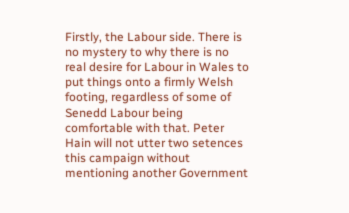Firstly, the Labour side. There is no mystery to why there is no real desire for Labour in Wales to put things onto a firmly Welsh footing, regardless of some of Senedd Labour being comfortable with that. Peter Hain will not utter two setences this campaign without mentioning another Government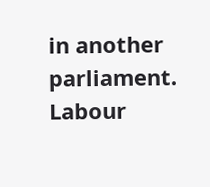in another parliament. Labour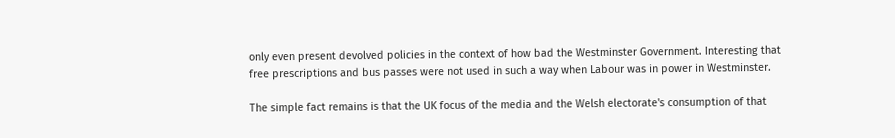only even present devolved policies in the context of how bad the Westminster Government. Interesting that free prescriptions and bus passes were not used in such a way when Labour was in power in Westminster.

The simple fact remains is that the UK focus of the media and the Welsh electorate's consumption of that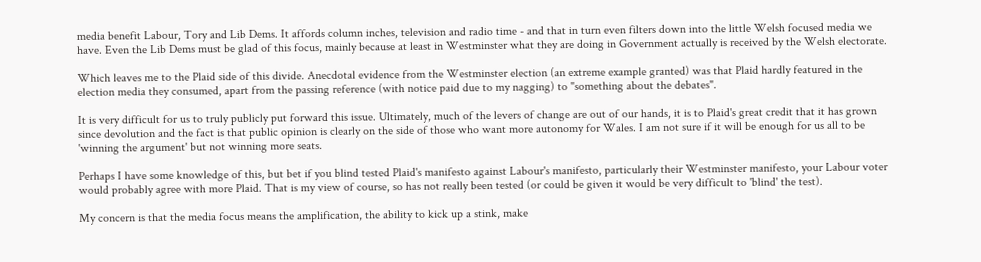media benefit Labour, Tory and Lib Dems. It affords column inches, television and radio time - and that in turn even filters down into the little Welsh focused media we have. Even the Lib Dems must be glad of this focus, mainly because at least in Westminster what they are doing in Government actually is received by the Welsh electorate.

Which leaves me to the Plaid side of this divide. Anecdotal evidence from the Westminster election (an extreme example granted) was that Plaid hardly featured in the election media they consumed, apart from the passing reference (with notice paid due to my nagging) to "something about the debates".

It is very difficult for us to truly publicly put forward this issue. Ultimately, much of the levers of change are out of our hands, it is to Plaid's great credit that it has grown since devolution and the fact is that public opinion is clearly on the side of those who want more autonomy for Wales. I am not sure if it will be enough for us all to be 'winning the argument' but not winning more seats.

Perhaps I have some knowledge of this, but bet if you blind tested Plaid's manifesto against Labour's manifesto, particularly their Westminster manifesto, your Labour voter would probably agree with more Plaid. That is my view of course, so has not really been tested (or could be given it would be very difficult to 'blind' the test).

My concern is that the media focus means the amplification, the ability to kick up a stink, make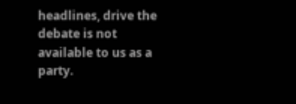headlines, drive the debate is not available to us as a party.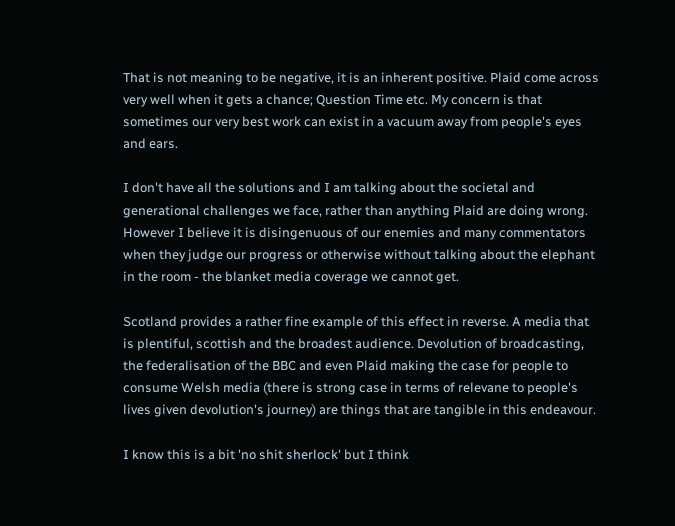That is not meaning to be negative, it is an inherent positive. Plaid come across very well when it gets a chance; Question Time etc. My concern is that sometimes our very best work can exist in a vacuum away from people's eyes and ears.

I don't have all the solutions and I am talking about the societal and generational challenges we face, rather than anything Plaid are doing wrong. However I believe it is disingenuous of our enemies and many commentators when they judge our progress or otherwise without talking about the elephant in the room - the blanket media coverage we cannot get.

Scotland provides a rather fine example of this effect in reverse. A media that is plentiful, scottish and the broadest audience. Devolution of broadcasting, the federalisation of the BBC and even Plaid making the case for people to consume Welsh media (there is strong case in terms of relevane to people's lives given devolution's journey) are things that are tangible in this endeavour.

I know this is a bit 'no shit sherlock' but I think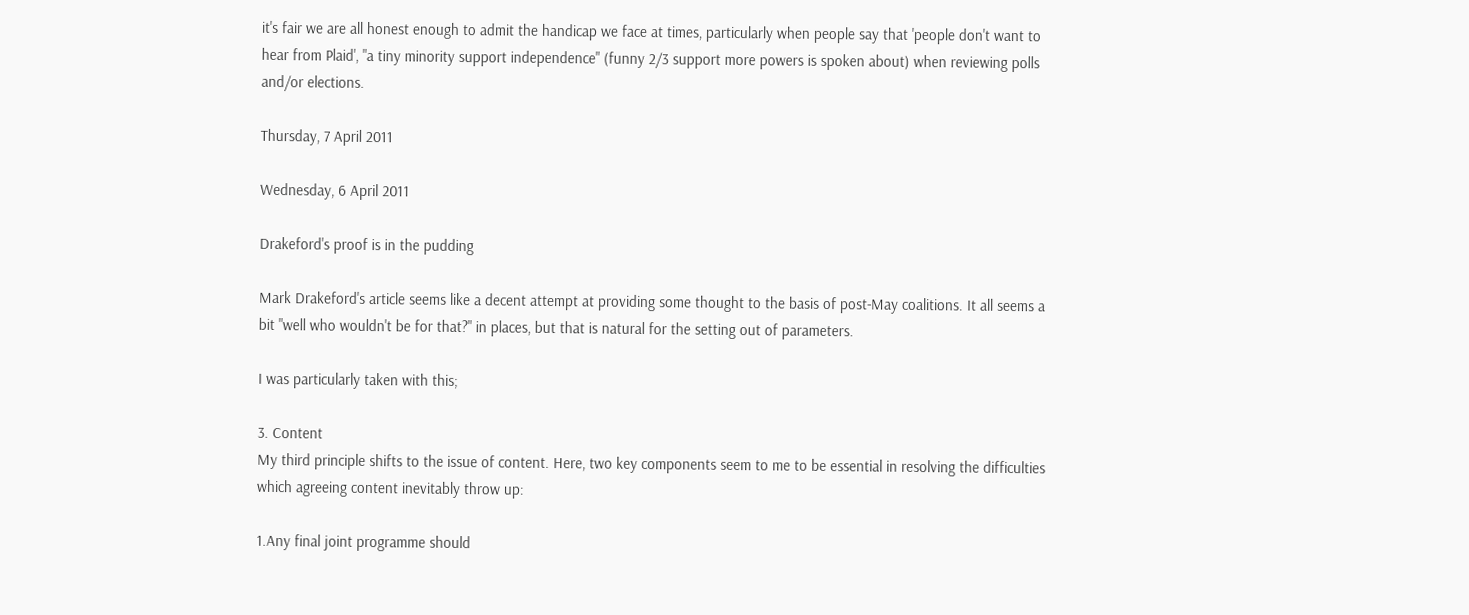it's fair we are all honest enough to admit the handicap we face at times, particularly when people say that 'people don't want to hear from Plaid', "a tiny minority support independence" (funny 2/3 support more powers is spoken about) when reviewing polls and/or elections.

Thursday, 7 April 2011

Wednesday, 6 April 2011

Drakeford's proof is in the pudding

Mark Drakeford's article seems like a decent attempt at providing some thought to the basis of post-May coalitions. It all seems a bit "well who wouldn't be for that?" in places, but that is natural for the setting out of parameters.

I was particularly taken with this;

3. Content
My third principle shifts to the issue of content. Here, two key components seem to me to be essential in resolving the difficulties which agreeing content inevitably throw up:

1.Any final joint programme should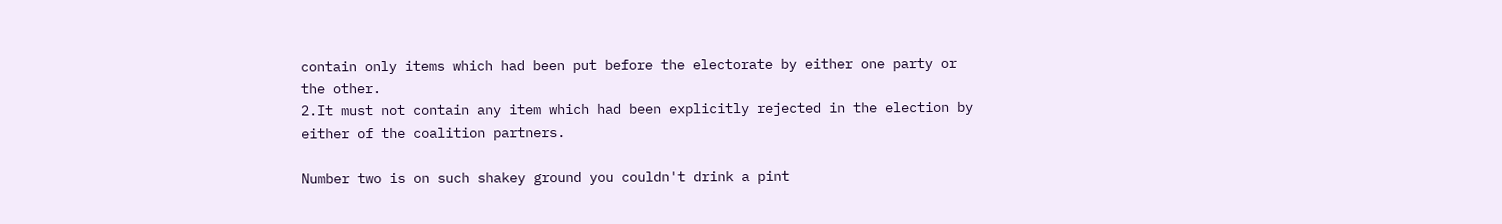contain only items which had been put before the electorate by either one party or the other.
2.It must not contain any item which had been explicitly rejected in the election by either of the coalition partners.

Number two is on such shakey ground you couldn't drink a pint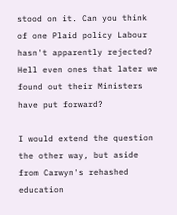stood on it. Can you think of one Plaid policy Labour hasn't apparently rejected? Hell even ones that later we found out their Ministers have put forward?

I would extend the question the other way, but aside from Carwyn's rehashed education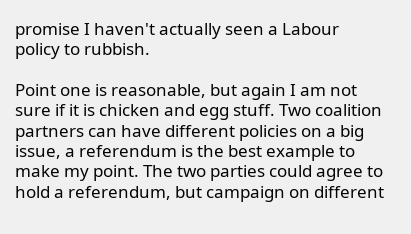promise I haven't actually seen a Labour policy to rubbish.

Point one is reasonable, but again I am not sure if it is chicken and egg stuff. Two coalition partners can have different policies on a big issue, a referendum is the best example to make my point. The two parties could agree to hold a referendum, but campaign on different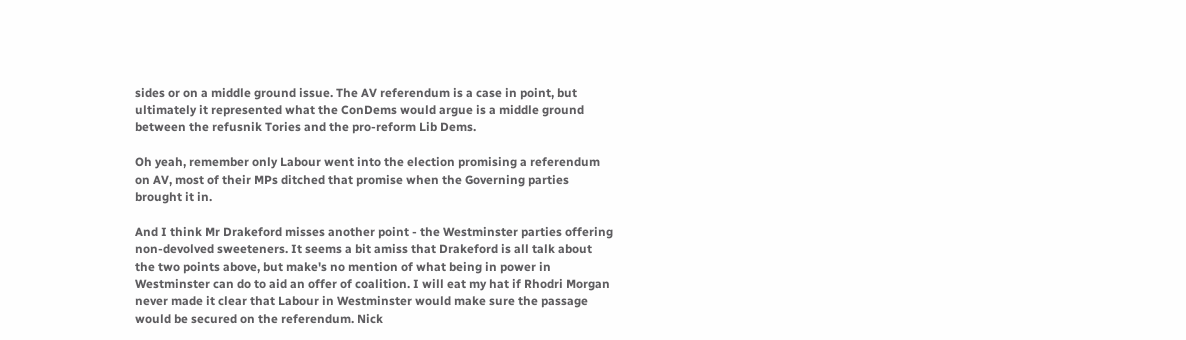sides or on a middle ground issue. The AV referendum is a case in point, but ultimately it represented what the ConDems would argue is a middle ground between the refusnik Tories and the pro-reform Lib Dems.

Oh yeah, remember only Labour went into the election promising a referendum on AV, most of their MPs ditched that promise when the Governing parties brought it in.

And I think Mr Drakeford misses another point - the Westminster parties offering non-devolved sweeteners. It seems a bit amiss that Drakeford is all talk about the two points above, but make's no mention of what being in power in Westminster can do to aid an offer of coalition. I will eat my hat if Rhodri Morgan never made it clear that Labour in Westminster would make sure the passage would be secured on the referendum. Nick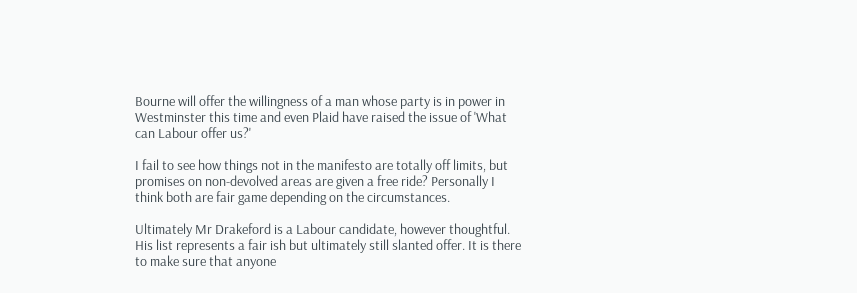Bourne will offer the willingness of a man whose party is in power in Westminster this time and even Plaid have raised the issue of 'What can Labour offer us?'

I fail to see how things not in the manifesto are totally off limits, but promises on non-devolved areas are given a free ride? Personally I think both are fair game depending on the circumstances.

Ultimately Mr Drakeford is a Labour candidate, however thoughtful. His list represents a fair ish but ultimately still slanted offer. It is there to make sure that anyone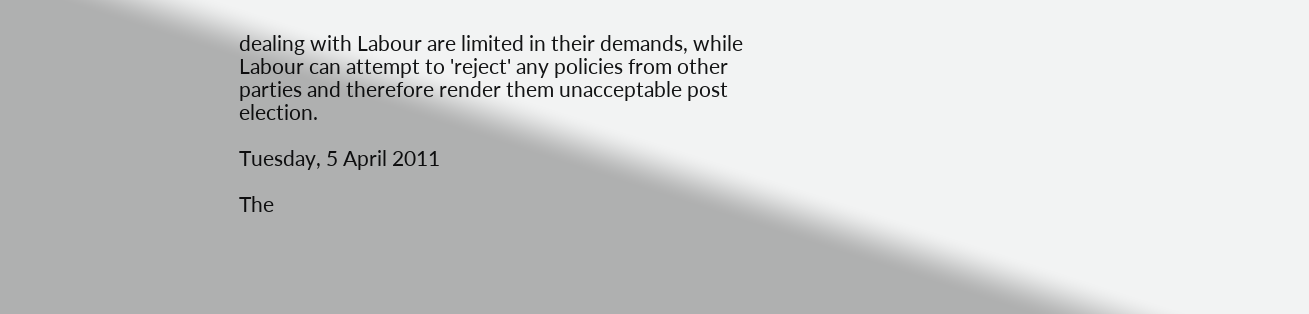dealing with Labour are limited in their demands, while Labour can attempt to 'reject' any policies from other parties and therefore render them unacceptable post election.

Tuesday, 5 April 2011

The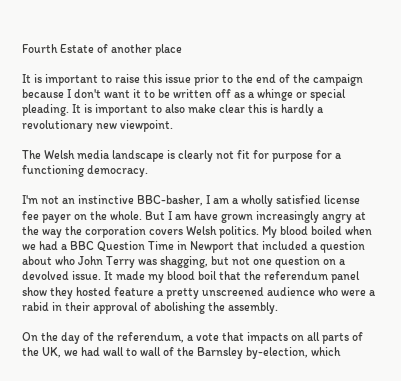Fourth Estate of another place

It is important to raise this issue prior to the end of the campaign because I don't want it to be written off as a whinge or special pleading. It is important to also make clear this is hardly a revolutionary new viewpoint.

The Welsh media landscape is clearly not fit for purpose for a functioning democracy.

I'm not an instinctive BBC-basher, I am a wholly satisfied license fee payer on the whole. But I am have grown increasingly angry at the way the corporation covers Welsh politics. My blood boiled when we had a BBC Question Time in Newport that included a question about who John Terry was shagging, but not one question on a devolved issue. It made my blood boil that the referendum panel show they hosted feature a pretty unscreened audience who were a rabid in their approval of abolishing the assembly.

On the day of the referendum, a vote that impacts on all parts of the UK, we had wall to wall of the Barnsley by-election, which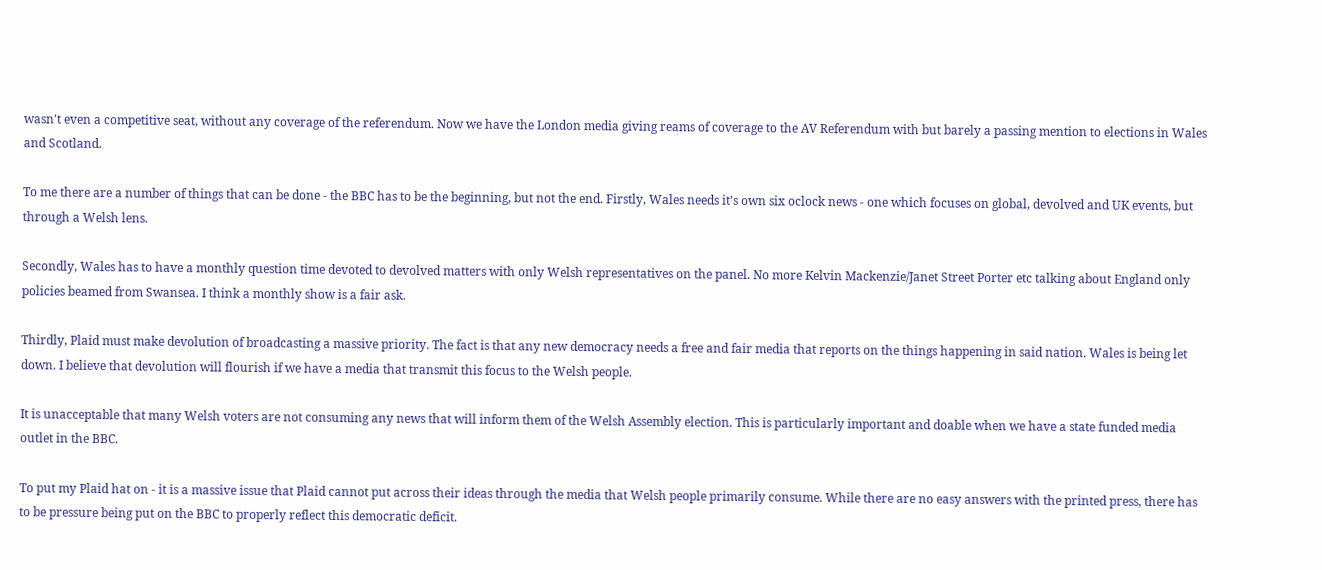wasn't even a competitive seat, without any coverage of the referendum. Now we have the London media giving reams of coverage to the AV Referendum with but barely a passing mention to elections in Wales and Scotland.

To me there are a number of things that can be done - the BBC has to be the beginning, but not the end. Firstly, Wales needs it's own six oclock news - one which focuses on global, devolved and UK events, but through a Welsh lens.

Secondly, Wales has to have a monthly question time devoted to devolved matters with only Welsh representatives on the panel. No more Kelvin Mackenzie/Janet Street Porter etc talking about England only policies beamed from Swansea. I think a monthly show is a fair ask.

Thirdly, Plaid must make devolution of broadcasting a massive priority. The fact is that any new democracy needs a free and fair media that reports on the things happening in said nation. Wales is being let down. I believe that devolution will flourish if we have a media that transmit this focus to the Welsh people.

It is unacceptable that many Welsh voters are not consuming any news that will inform them of the Welsh Assembly election. This is particularly important and doable when we have a state funded media outlet in the BBC.

To put my Plaid hat on - it is a massive issue that Plaid cannot put across their ideas through the media that Welsh people primarily consume. While there are no easy answers with the printed press, there has to be pressure being put on the BBC to properly reflect this democratic deficit.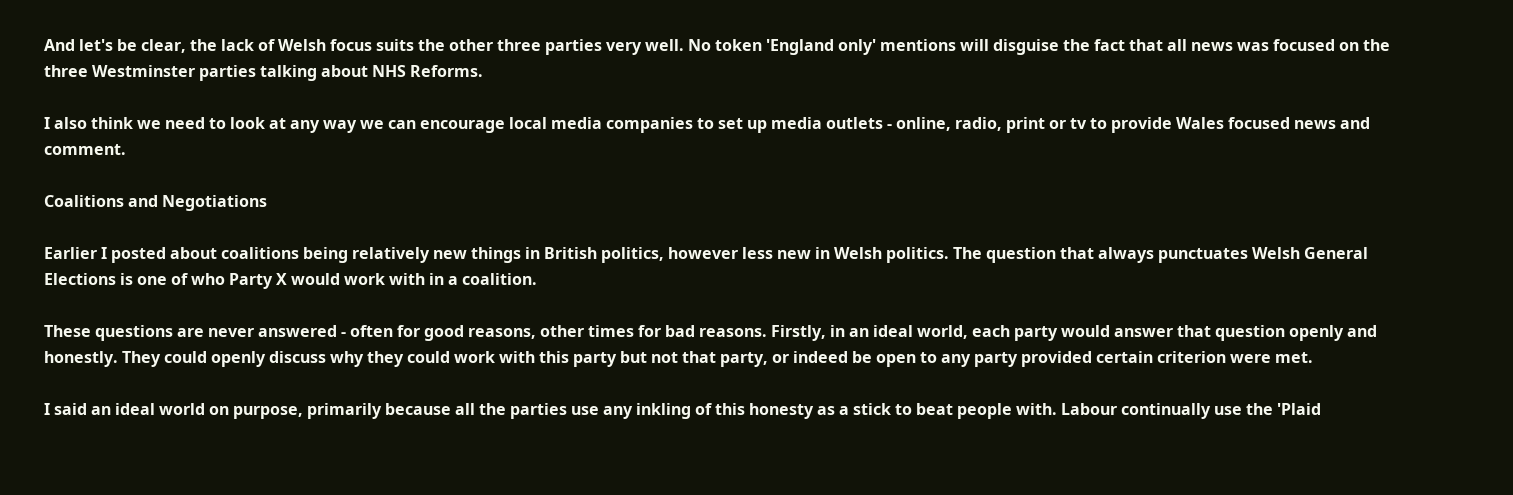And let's be clear, the lack of Welsh focus suits the other three parties very well. No token 'England only' mentions will disguise the fact that all news was focused on the three Westminster parties talking about NHS Reforms.

I also think we need to look at any way we can encourage local media companies to set up media outlets - online, radio, print or tv to provide Wales focused news and comment.

Coalitions and Negotiations

Earlier I posted about coalitions being relatively new things in British politics, however less new in Welsh politics. The question that always punctuates Welsh General Elections is one of who Party X would work with in a coalition.

These questions are never answered - often for good reasons, other times for bad reasons. Firstly, in an ideal world, each party would answer that question openly and honestly. They could openly discuss why they could work with this party but not that party, or indeed be open to any party provided certain criterion were met.

I said an ideal world on purpose, primarily because all the parties use any inkling of this honesty as a stick to beat people with. Labour continually use the 'Plaid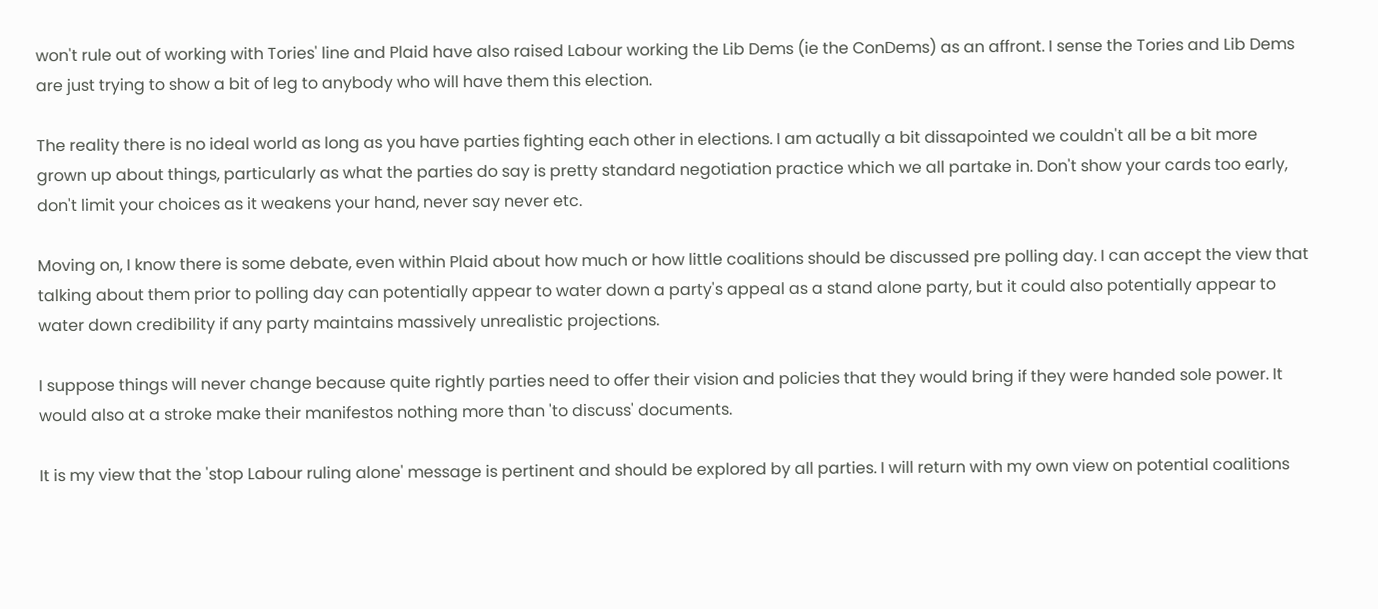won't rule out of working with Tories' line and Plaid have also raised Labour working the Lib Dems (ie the ConDems) as an affront. I sense the Tories and Lib Dems are just trying to show a bit of leg to anybody who will have them this election.

The reality there is no ideal world as long as you have parties fighting each other in elections. I am actually a bit dissapointed we couldn't all be a bit more grown up about things, particularly as what the parties do say is pretty standard negotiation practice which we all partake in. Don't show your cards too early, don't limit your choices as it weakens your hand, never say never etc.

Moving on, I know there is some debate, even within Plaid about how much or how little coalitions should be discussed pre polling day. I can accept the view that talking about them prior to polling day can potentially appear to water down a party's appeal as a stand alone party, but it could also potentially appear to water down credibility if any party maintains massively unrealistic projections.

I suppose things will never change because quite rightly parties need to offer their vision and policies that they would bring if they were handed sole power. It would also at a stroke make their manifestos nothing more than 'to discuss' documents.

It is my view that the 'stop Labour ruling alone' message is pertinent and should be explored by all parties. I will return with my own view on potential coalitions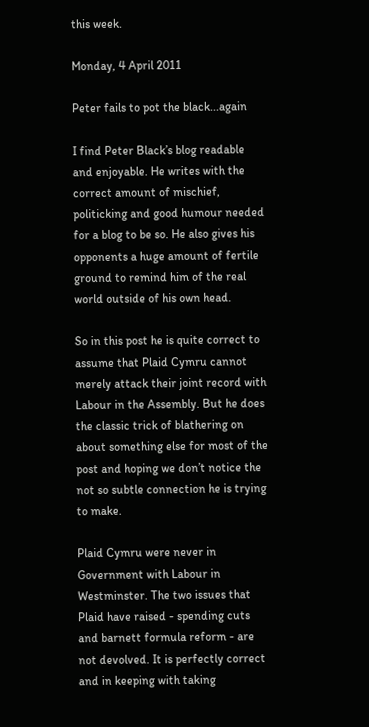this week.

Monday, 4 April 2011

Peter fails to pot the black...again

I find Peter Black’s blog readable and enjoyable. He writes with the correct amount of mischief, politicking and good humour needed for a blog to be so. He also gives his opponents a huge amount of fertile ground to remind him of the real world outside of his own head.

So in this post he is quite correct to assume that Plaid Cymru cannot merely attack their joint record with Labour in the Assembly. But he does the classic trick of blathering on about something else for most of the post and hoping we don’t notice the not so subtle connection he is trying to make.

Plaid Cymru were never in Government with Labour in Westminster. The two issues that Plaid have raised - spending cuts and barnett formula reform - are not devolved. It is perfectly correct and in keeping with taking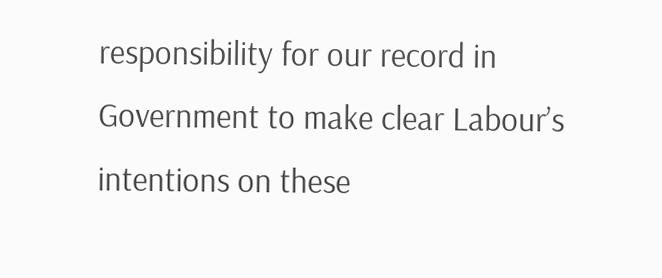responsibility for our record in Government to make clear Labour’s intentions on these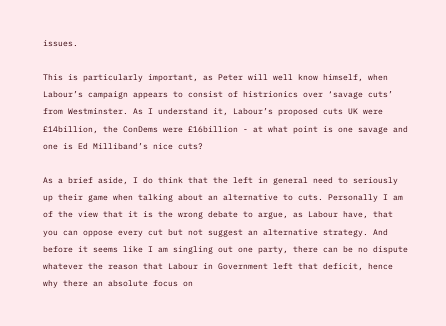issues.

This is particularly important, as Peter will well know himself, when Labour’s campaign appears to consist of histrionics over ‘savage cuts’ from Westminster. As I understand it, Labour’s proposed cuts UK were £14billion, the ConDems were £16billion - at what point is one savage and one is Ed Milliband’s nice cuts?

As a brief aside, I do think that the left in general need to seriously up their game when talking about an alternative to cuts. Personally I am of the view that it is the wrong debate to argue, as Labour have, that you can oppose every cut but not suggest an alternative strategy. And before it seems like I am singling out one party, there can be no dispute whatever the reason that Labour in Government left that deficit, hence why there an absolute focus on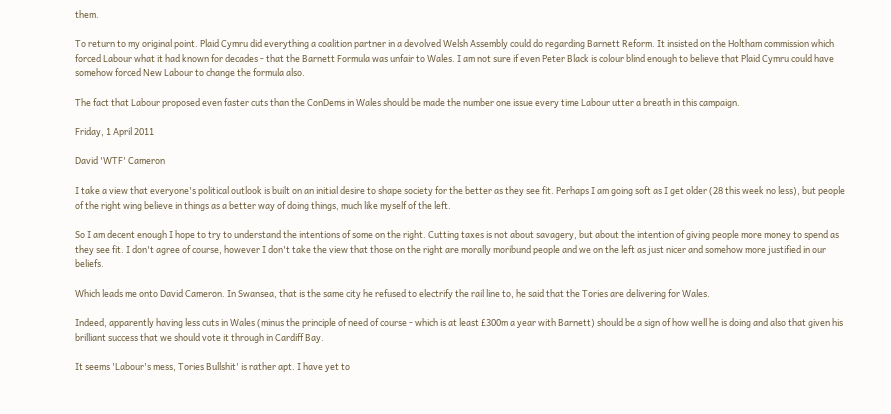them.

To return to my original point. Plaid Cymru did everything a coalition partner in a devolved Welsh Assembly could do regarding Barnett Reform. It insisted on the Holtham commission which forced Labour what it had known for decades - that the Barnett Formula was unfair to Wales. I am not sure if even Peter Black is colour blind enough to believe that Plaid Cymru could have somehow forced New Labour to change the formula also.

The fact that Labour proposed even faster cuts than the ConDems in Wales should be made the number one issue every time Labour utter a breath in this campaign.

Friday, 1 April 2011

David 'WTF' Cameron

I take a view that everyone's political outlook is built on an initial desire to shape society for the better as they see fit. Perhaps I am going soft as I get older (28 this week no less), but people of the right wing believe in things as a better way of doing things, much like myself of the left.

So I am decent enough I hope to try to understand the intentions of some on the right. Cutting taxes is not about savagery, but about the intention of giving people more money to spend as they see fit. I don't agree of course, however I don't take the view that those on the right are morally moribund people and we on the left as just nicer and somehow more justified in our beliefs.

Which leads me onto David Cameron. In Swansea, that is the same city he refused to electrify the rail line to, he said that the Tories are delivering for Wales.

Indeed, apparently having less cuts in Wales (minus the principle of need of course - which is at least £300m a year with Barnett) should be a sign of how well he is doing and also that given his brilliant success that we should vote it through in Cardiff Bay.

It seems 'Labour's mess, Tories Bullshit' is rather apt. I have yet to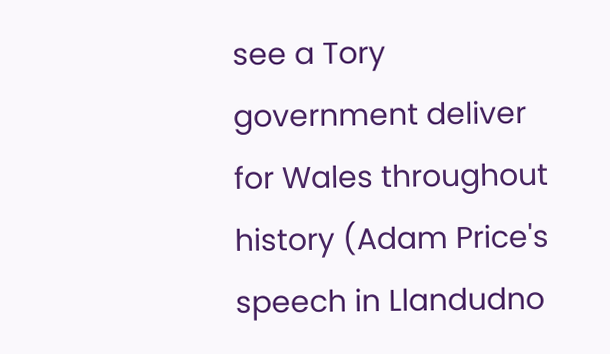see a Tory government deliver for Wales throughout history (Adam Price's speech in Llandudno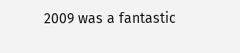2009 was a fantastic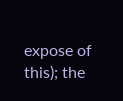expose of this); the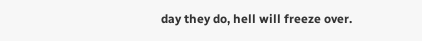day they do, hell will freeze over.